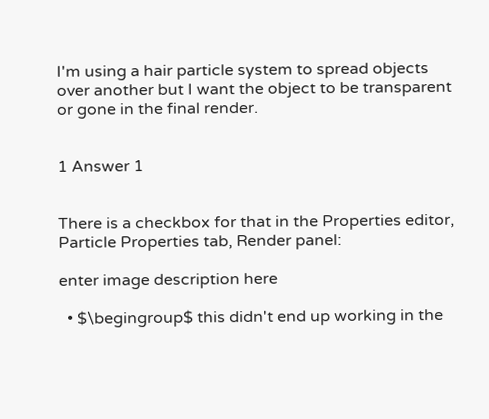I'm using a hair particle system to spread objects over another but I want the object to be transparent or gone in the final render.


1 Answer 1


There is a checkbox for that in the Properties editor, Particle Properties tab, Render panel:

enter image description here

  • $\begingroup$ this didn't end up working in the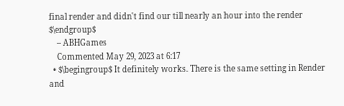final render and didn't find our till nearly an hour into the render $\endgroup$
    – ABHGames
    Commented May 29, 2023 at 6:17
  • $\begingroup$ It definitely works. There is the same setting in Render and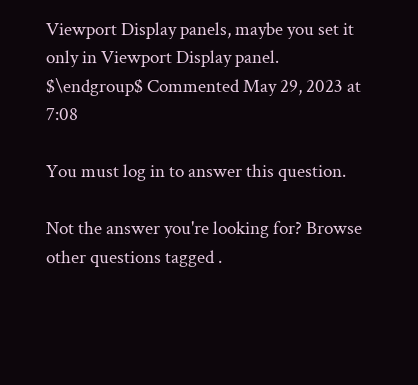Viewport Display panels, maybe you set it only in Viewport Display panel. $\endgroup$ Commented May 29, 2023 at 7:08

You must log in to answer this question.

Not the answer you're looking for? Browse other questions tagged .